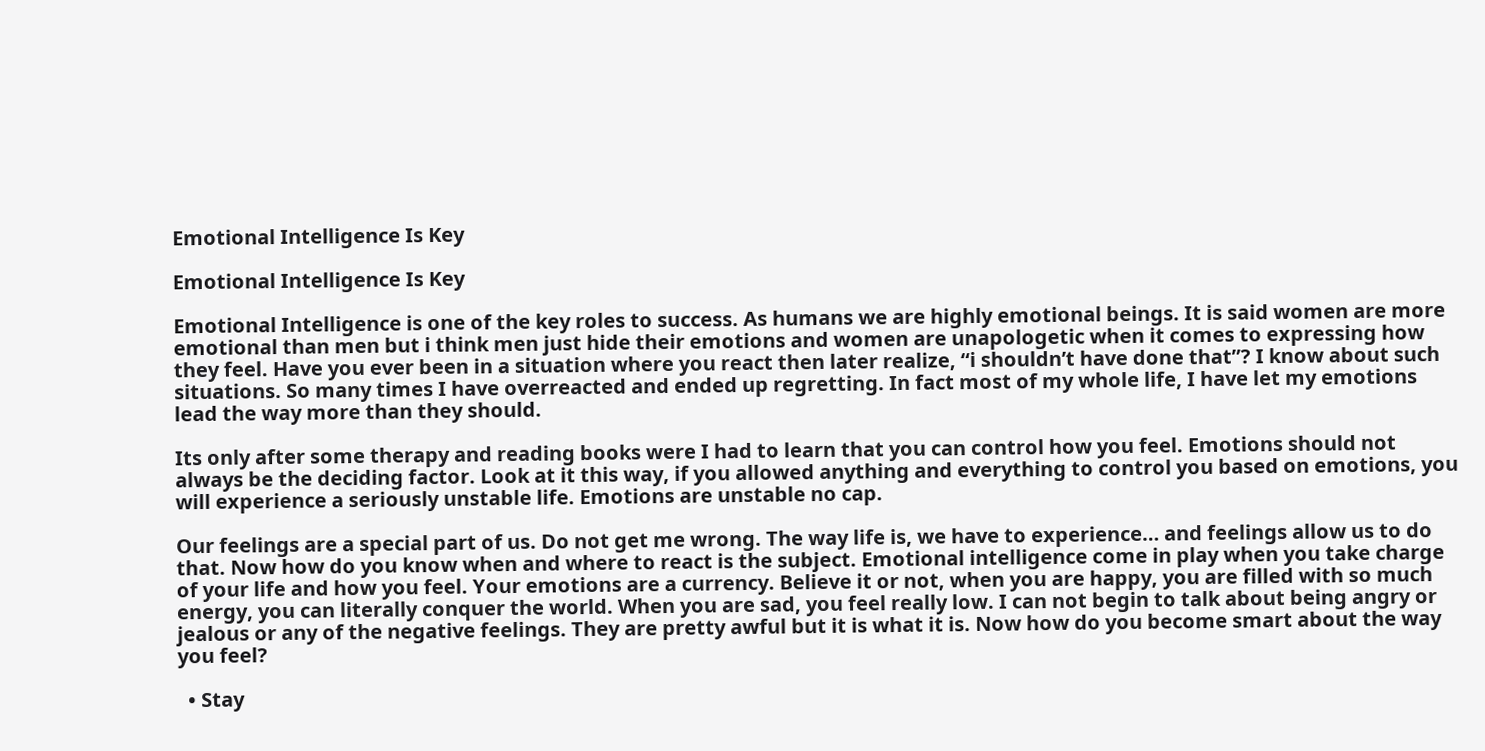Emotional Intelligence Is Key

Emotional Intelligence Is Key

Emotional Intelligence is one of the key roles to success. As humans we are highly emotional beings. It is said women are more emotional than men but i think men just hide their emotions and women are unapologetic when it comes to expressing how they feel. Have you ever been in a situation where you react then later realize, “i shouldn’t have done that”? I know about such situations. So many times I have overreacted and ended up regretting. In fact most of my whole life, I have let my emotions lead the way more than they should.

Its only after some therapy and reading books were I had to learn that you can control how you feel. Emotions should not always be the deciding factor. Look at it this way, if you allowed anything and everything to control you based on emotions, you will experience a seriously unstable life. Emotions are unstable no cap.

Our feelings are a special part of us. Do not get me wrong. The way life is, we have to experience… and feelings allow us to do that. Now how do you know when and where to react is the subject. Emotional intelligence come in play when you take charge of your life and how you feel. Your emotions are a currency. Believe it or not, when you are happy, you are filled with so much energy, you can literally conquer the world. When you are sad, you feel really low. I can not begin to talk about being angry or jealous or any of the negative feelings. They are pretty awful but it is what it is. Now how do you become smart about the way you feel?

  • Stay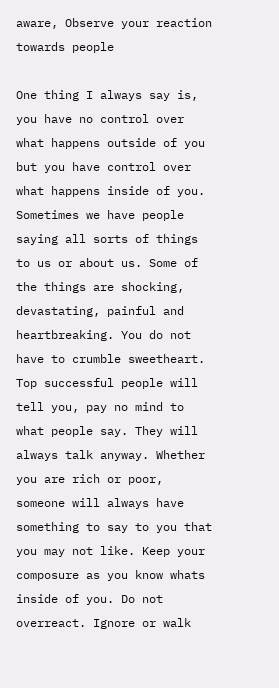aware, Observe your reaction towards people

One thing I always say is, you have no control over what happens outside of you but you have control over what happens inside of you. Sometimes we have people saying all sorts of things to us or about us. Some of the things are shocking, devastating, painful and heartbreaking. You do not have to crumble sweetheart. Top successful people will tell you, pay no mind to what people say. They will always talk anyway. Whether you are rich or poor, someone will always have something to say to you that you may not like. Keep your composure as you know whats inside of you. Do not overreact. Ignore or walk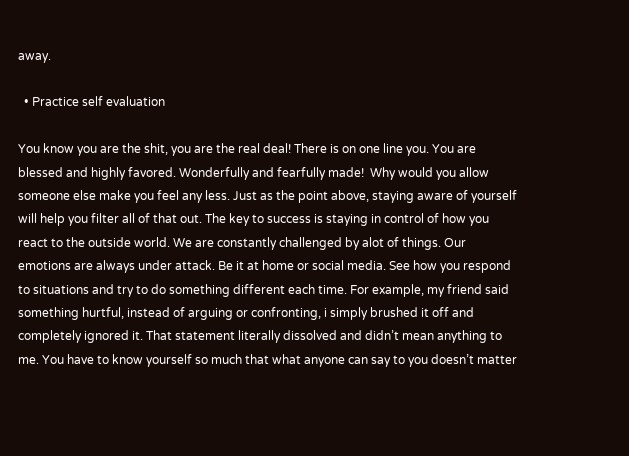away.

  • Practice self evaluation

You know you are the shit, you are the real deal! There is on one line you. You are blessed and highly favored. Wonderfully and fearfully made!  Why would you allow someone else make you feel any less. Just as the point above, staying aware of yourself will help you filter all of that out. The key to success is staying in control of how you react to the outside world. We are constantly challenged by alot of things. Our emotions are always under attack. Be it at home or social media. See how you respond to situations and try to do something different each time. For example, my friend said something hurtful, instead of arguing or confronting, i simply brushed it off and completely ignored it. That statement literally dissolved and didn’t mean anything to me. You have to know yourself so much that what anyone can say to you doesn’t matter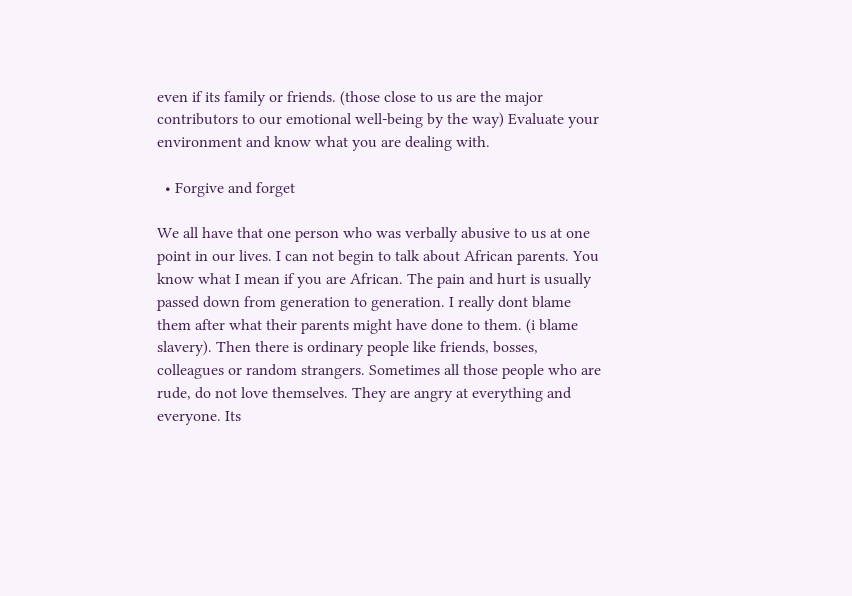even if its family or friends. (those close to us are the major contributors to our emotional well-being by the way) Evaluate your environment and know what you are dealing with.

  • Forgive and forget

We all have that one person who was verbally abusive to us at one point in our lives. I can not begin to talk about African parents. You know what I mean if you are African. The pain and hurt is usually passed down from generation to generation. I really dont blame them after what their parents might have done to them. (i blame slavery). Then there is ordinary people like friends, bosses, colleagues or random strangers. Sometimes all those people who are rude, do not love themselves. They are angry at everything and everyone. Its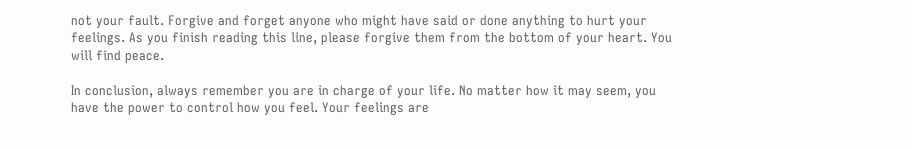not your fault. Forgive and forget anyone who might have said or done anything to hurt your feelings. As you finish reading this line, please forgive them from the bottom of your heart. You will find peace.

In conclusion, always remember you are in charge of your life. No matter how it may seem, you have the power to control how you feel. Your feelings are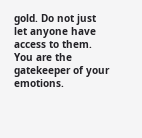gold. Do not just let anyone have access to them. You are the gatekeeper of your emotions.